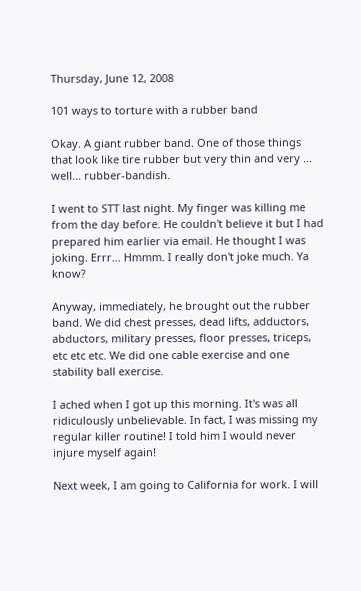Thursday, June 12, 2008

101 ways to torture with a rubber band

Okay. A giant rubber band. One of those things that look like tire rubber but very thin and very ... well... rubber-bandish.

I went to STT last night. My finger was killing me from the day before. He couldn't believe it but I had prepared him earlier via email. He thought I was joking. Errr... Hmmm. I really don't joke much. Ya know?

Anyway, immediately, he brought out the rubber band. We did chest presses, dead lifts, adductors, abductors, military presses, floor presses, triceps, etc etc etc. We did one cable exercise and one stability ball exercise.

I ached when I got up this morning. It's was all ridiculously unbelievable. In fact, I was missing my regular killer routine! I told him I would never injure myself again!

Next week, I am going to California for work. I will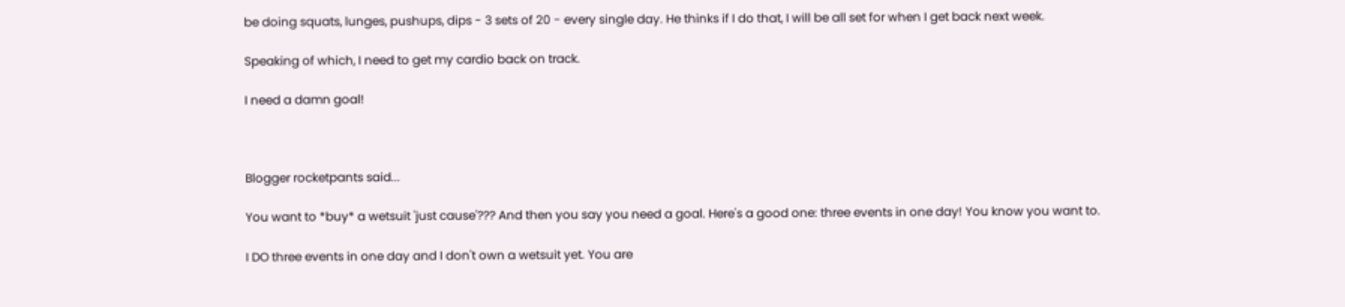be doing squats, lunges, pushups, dips - 3 sets of 20 - every single day. He thinks if I do that, I will be all set for when I get back next week.

Speaking of which, I need to get my cardio back on track.

I need a damn goal!



Blogger rocketpants said...

You want to *buy* a wetsuit 'just cause'??? And then you say you need a goal. Here's a good one: three events in one day! You know you want to.

I DO three events in one day and I don't own a wetsuit yet. You are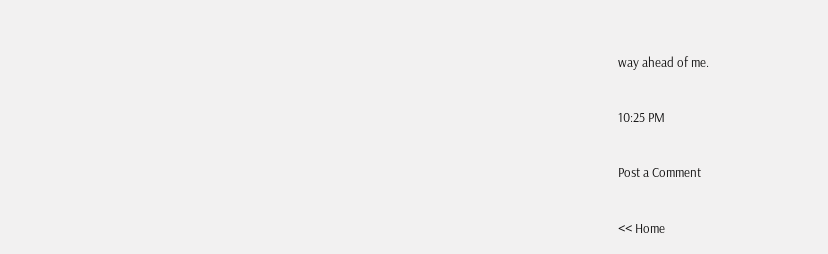way ahead of me.

10:25 PM

Post a Comment

<< Home